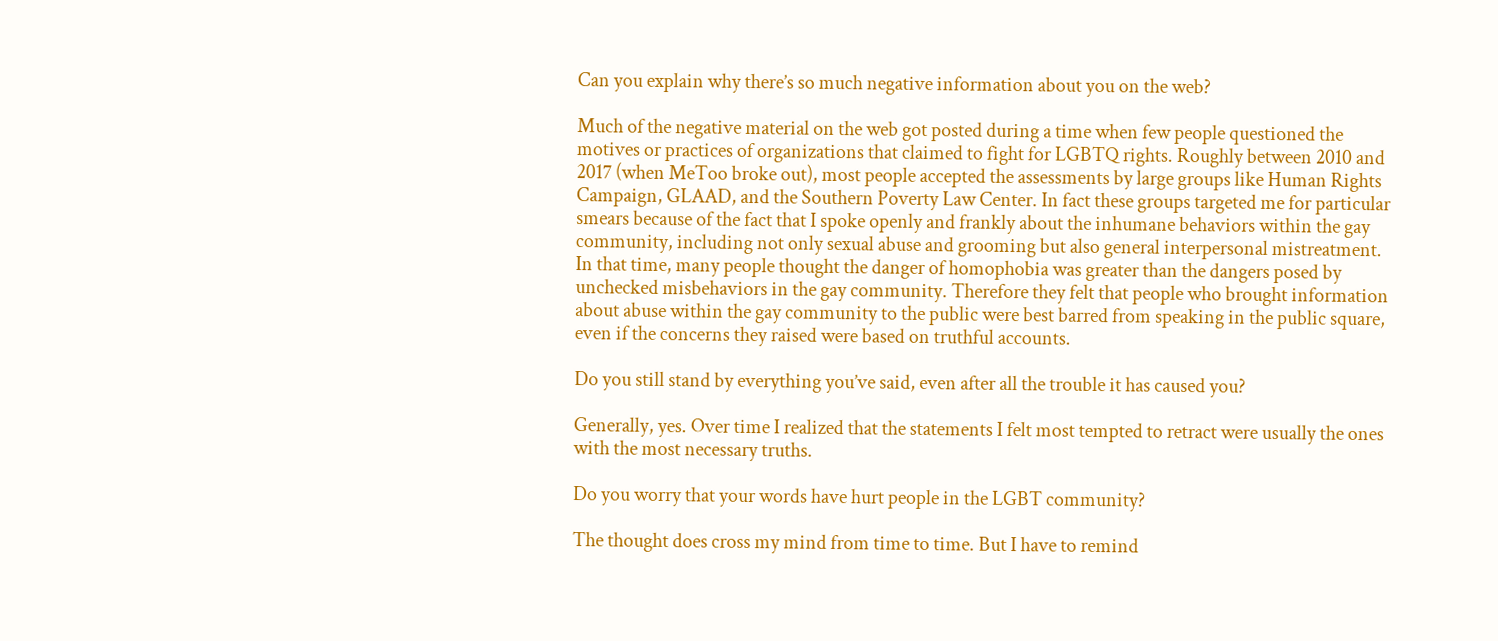Can you explain why there’s so much negative information about you on the web?

Much of the negative material on the web got posted during a time when few people questioned the motives or practices of organizations that claimed to fight for LGBTQ rights. Roughly between 2010 and 2017 (when MeToo broke out), most people accepted the assessments by large groups like Human Rights Campaign, GLAAD, and the Southern Poverty Law Center. In fact these groups targeted me for particular smears because of the fact that I spoke openly and frankly about the inhumane behaviors within the gay community, including not only sexual abuse and grooming but also general interpersonal mistreatment. In that time, many people thought the danger of homophobia was greater than the dangers posed by unchecked misbehaviors in the gay community. Therefore they felt that people who brought information about abuse within the gay community to the public were best barred from speaking in the public square, even if the concerns they raised were based on truthful accounts.

Do you still stand by everything you’ve said, even after all the trouble it has caused you?

Generally, yes. Over time I realized that the statements I felt most tempted to retract were usually the ones with the most necessary truths.

Do you worry that your words have hurt people in the LGBT community?

The thought does cross my mind from time to time. But I have to remind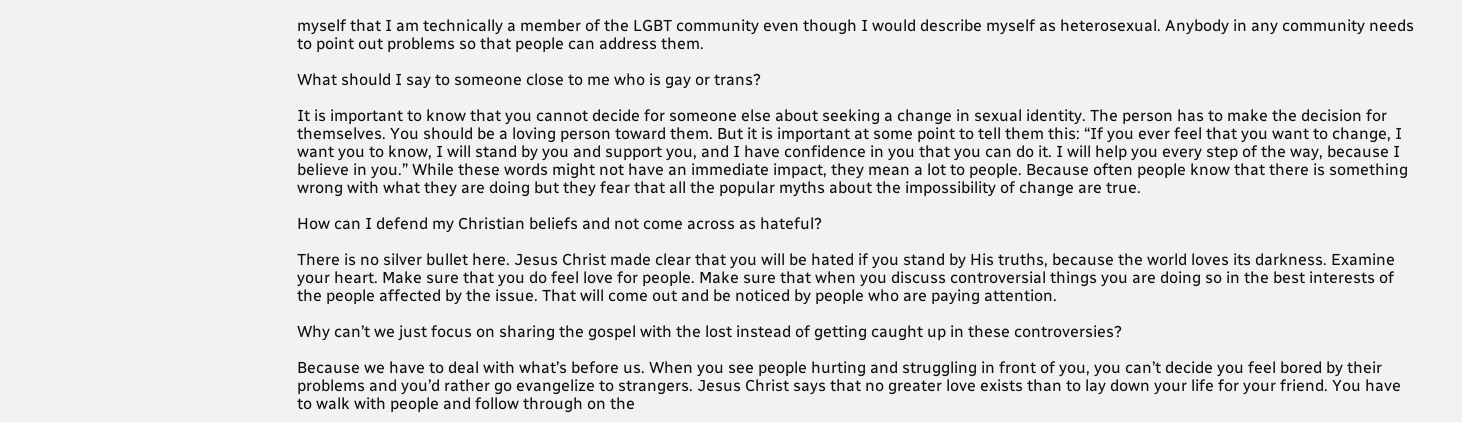myself that I am technically a member of the LGBT community even though I would describe myself as heterosexual. Anybody in any community needs to point out problems so that people can address them.

What should I say to someone close to me who is gay or trans?

It is important to know that you cannot decide for someone else about seeking a change in sexual identity. The person has to make the decision for themselves. You should be a loving person toward them. But it is important at some point to tell them this: “If you ever feel that you want to change, I want you to know, I will stand by you and support you, and I have confidence in you that you can do it. I will help you every step of the way, because I believe in you.” While these words might not have an immediate impact, they mean a lot to people. Because often people know that there is something wrong with what they are doing but they fear that all the popular myths about the impossibility of change are true.

How can I defend my Christian beliefs and not come across as hateful?

There is no silver bullet here. Jesus Christ made clear that you will be hated if you stand by His truths, because the world loves its darkness. Examine your heart. Make sure that you do feel love for people. Make sure that when you discuss controversial things you are doing so in the best interests of the people affected by the issue. That will come out and be noticed by people who are paying attention.

Why can’t we just focus on sharing the gospel with the lost instead of getting caught up in these controversies?

Because we have to deal with what’s before us. When you see people hurting and struggling in front of you, you can’t decide you feel bored by their problems and you’d rather go evangelize to strangers. Jesus Christ says that no greater love exists than to lay down your life for your friend. You have to walk with people and follow through on the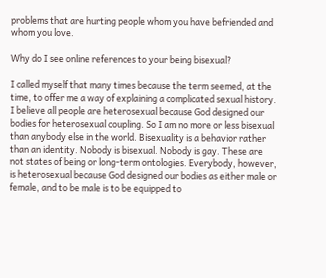problems that are hurting people whom you have befriended and whom you love.

Why do I see online references to your being bisexual?

I called myself that many times because the term seemed, at the time, to offer me a way of explaining a complicated sexual history. I believe all people are heterosexual because God designed our bodies for heterosexual coupling. So I am no more or less bisexual than anybody else in the world. Bisexuality is a behavior rather than an identity. Nobody is bisexual. Nobody is gay. These are not states of being or long-term ontologies. Everybody, however, is heterosexual because God designed our bodies as either male or female, and to be male is to be equipped to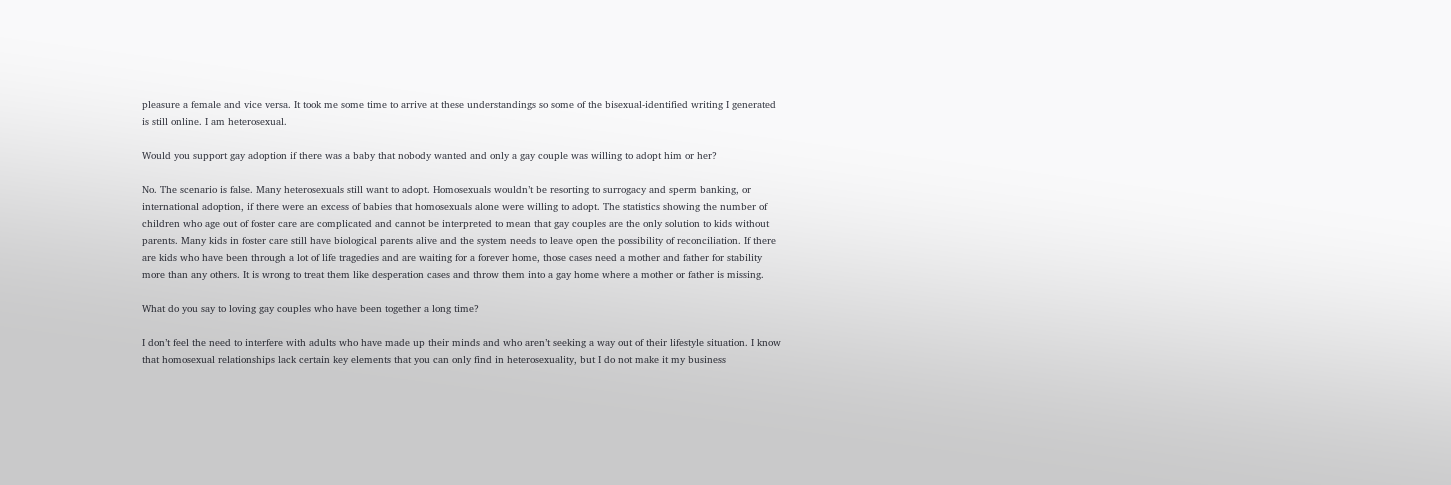pleasure a female and vice versa. It took me some time to arrive at these understandings so some of the bisexual-identified writing I generated is still online. I am heterosexual.

Would you support gay adoption if there was a baby that nobody wanted and only a gay couple was willing to adopt him or her?

No. The scenario is false. Many heterosexuals still want to adopt. Homosexuals wouldn’t be resorting to surrogacy and sperm banking, or international adoption, if there were an excess of babies that homosexuals alone were willing to adopt. The statistics showing the number of children who age out of foster care are complicated and cannot be interpreted to mean that gay couples are the only solution to kids without parents. Many kids in foster care still have biological parents alive and the system needs to leave open the possibility of reconciliation. If there are kids who have been through a lot of life tragedies and are waiting for a forever home, those cases need a mother and father for stability more than any others. It is wrong to treat them like desperation cases and throw them into a gay home where a mother or father is missing.

What do you say to loving gay couples who have been together a long time?

I don’t feel the need to interfere with adults who have made up their minds and who aren’t seeking a way out of their lifestyle situation. I know that homosexual relationships lack certain key elements that you can only find in heterosexuality, but I do not make it my business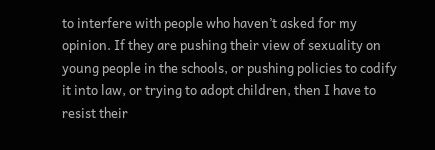to interfere with people who haven’t asked for my opinion. If they are pushing their view of sexuality on young people in the schools, or pushing policies to codify it into law, or trying to adopt children, then I have to resist their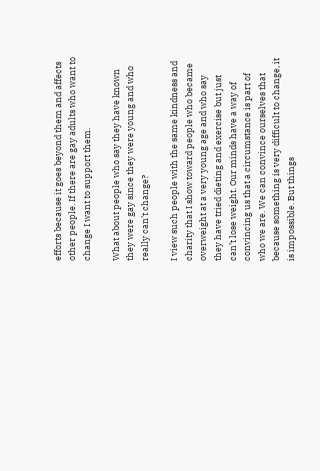efforts because it goes beyond them and affects other people. If there are gay adults who want to change I want to support them.

What about people who say they have known they were gay since they were young and who really can’t change?

I view such people with the same kindness and charity that I show toward people who became overweight at a very young age and who say they have tried dieting and exercise but just can’t lose weight. Our minds have a way of convincing us that a circumstance is part of who we are. We can convince ourselves that because something is very difficult to change, it is impossible. But things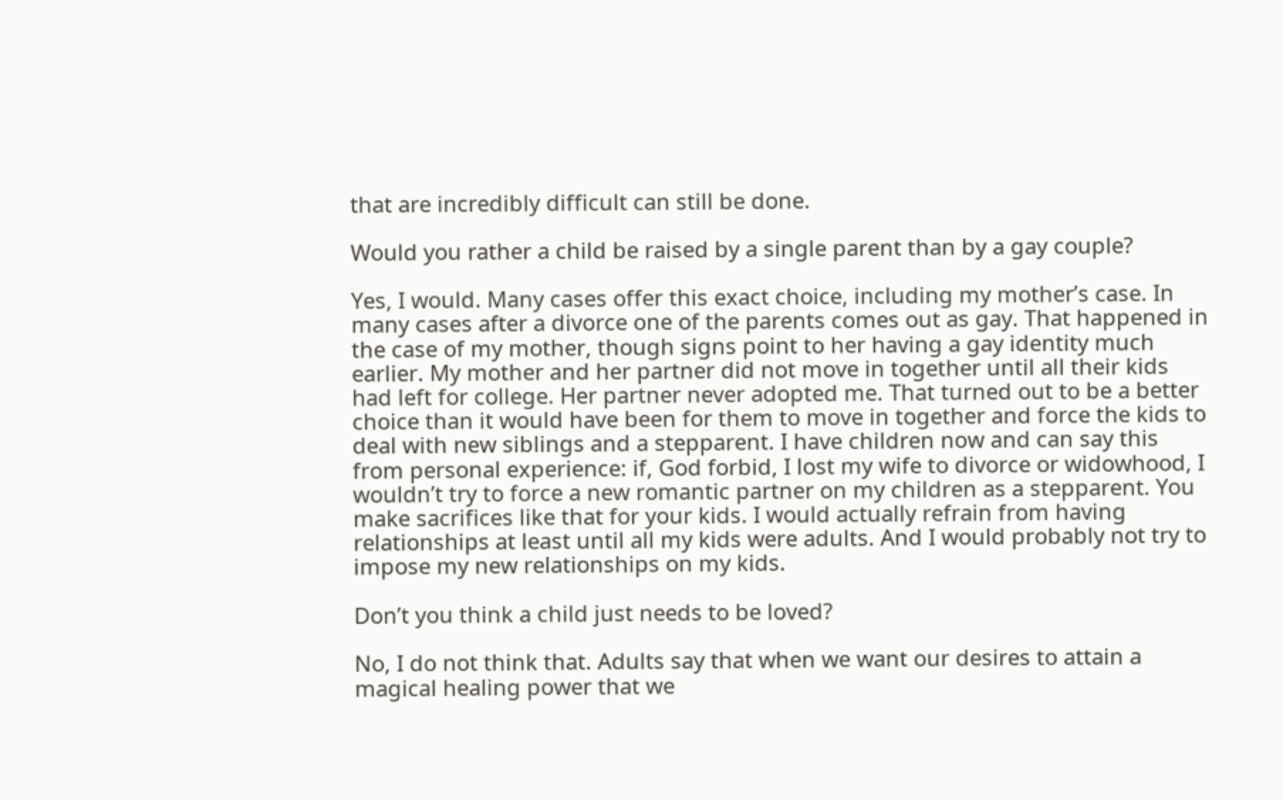that are incredibly difficult can still be done.

Would you rather a child be raised by a single parent than by a gay couple?

Yes, I would. Many cases offer this exact choice, including my mother’s case. In many cases after a divorce one of the parents comes out as gay. That happened in the case of my mother, though signs point to her having a gay identity much earlier. My mother and her partner did not move in together until all their kids had left for college. Her partner never adopted me. That turned out to be a better choice than it would have been for them to move in together and force the kids to deal with new siblings and a stepparent. I have children now and can say this from personal experience: if, God forbid, I lost my wife to divorce or widowhood, I wouldn’t try to force a new romantic partner on my children as a stepparent. You make sacrifices like that for your kids. I would actually refrain from having relationships at least until all my kids were adults. And I would probably not try to impose my new relationships on my kids.

Don’t you think a child just needs to be loved?

No, I do not think that. Adults say that when we want our desires to attain a magical healing power that we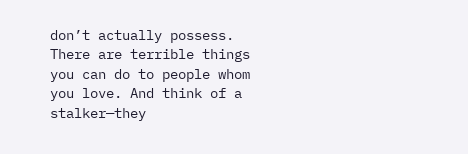don’t actually possess. There are terrible things you can do to people whom you love. And think of a stalker—they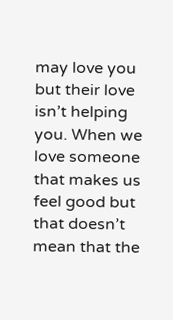may love you but their love isn’t helping you. When we love someone that makes us feel good but that doesn’t mean that the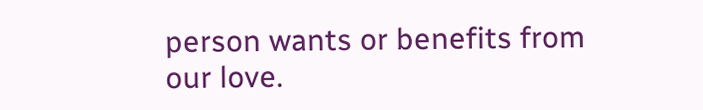person wants or benefits from our love.